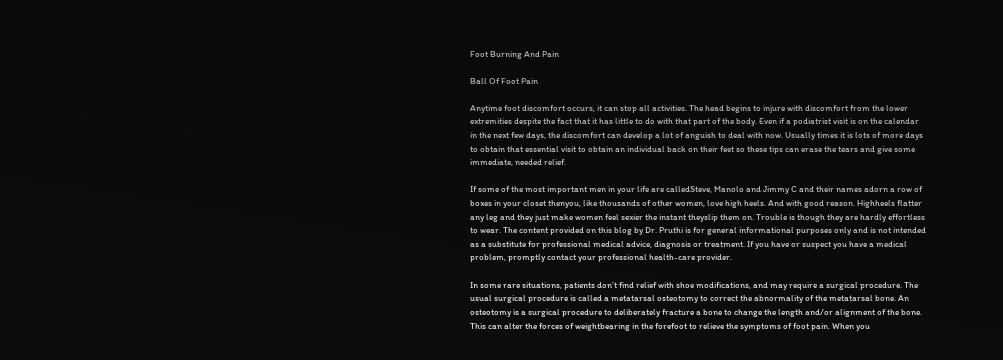Foot Burning And Pain

Ball Of Foot Pain

Anytime foot discomfort occurs, it can stop all activities. The head begins to injure with discomfort from the lower extremities despite the fact that it has little to do with that part of the body. Even if a podiatrist visit is on the calendar in the next few days, the discomfort can develop a lot of anguish to deal with now. Usually times it is lots of more days to obtain that essential visit to obtain an individual back on their feet so these tips can erase the tears and give some immediate, needed relief.

If some of the most important men in your life are calledSteve, Manolo and Jimmy C and their names adorn a row of boxes in your closet thenyou, like thousands of other women, love high heels. And with good reason. Highheels flatter any leg and they just make women feel sexier the instant theyslip them on. Trouble is though they are hardly effortless to wear. The content provided on this blog by Dr. Pruthi is for general informational purposes only and is not intended as a substitute for professional medical advice, diagnosis or treatment. If you have or suspect you have a medical problem, promptly contact your professional health-care provider.

In some rare situations, patients don’t find relief with shoe modifications, and may require a surgical procedure. The usual surgical procedure is called a metatarsal osteotomy to correct the abnormality of the metatarsal bone. An osteotomy is a surgical procedure to deliberately fracture a bone to change the length and/or alignment of the bone. This can alter the forces of weightbearing in the forefoot to relieve the symptoms of foot pain. When you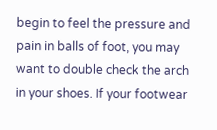begin to feel the pressure and pain in balls of foot, you may want to double check the arch in your shoes. If your footwear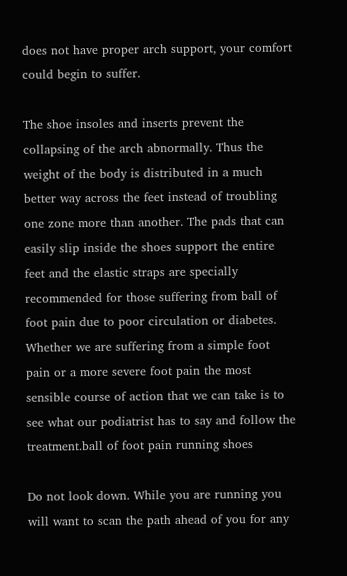does not have proper arch support, your comfort could begin to suffer.

The shoe insoles and inserts prevent the collapsing of the arch abnormally. Thus the weight of the body is distributed in a much better way across the feet instead of troubling one zone more than another. The pads that can easily slip inside the shoes support the entire feet and the elastic straps are specially recommended for those suffering from ball of foot pain due to poor circulation or diabetes. Whether we are suffering from a simple foot pain or a more severe foot pain the most sensible course of action that we can take is to see what our podiatrist has to say and follow the treatment.ball of foot pain running shoes

Do not look down. While you are running you will want to scan the path ahead of you for any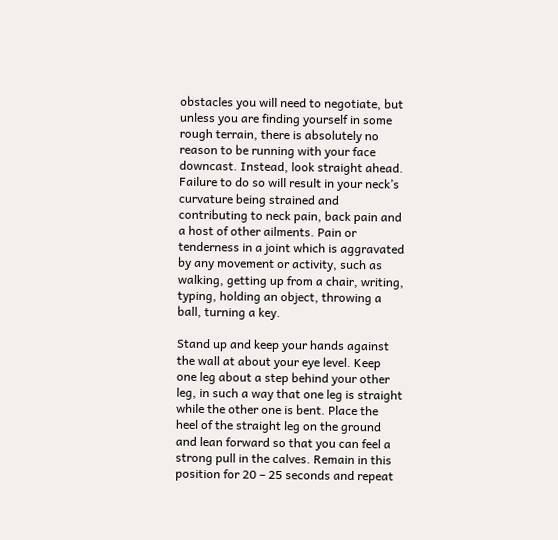obstacles you will need to negotiate, but unless you are finding yourself in some rough terrain, there is absolutely no reason to be running with your face downcast. Instead, look straight ahead. Failure to do so will result in your neck’s curvature being strained and contributing to neck pain, back pain and a host of other ailments. Pain or tenderness in a joint which is aggravated by any movement or activity, such as walking, getting up from a chair, writing, typing, holding an object, throwing a ball, turning a key.

Stand up and keep your hands against the wall at about your eye level. Keep one leg about a step behind your other leg, in such a way that one leg is straight while the other one is bent. Place the heel of the straight leg on the ground and lean forward so that you can feel a strong pull in the calves. Remain in this position for 20 – 25 seconds and repeat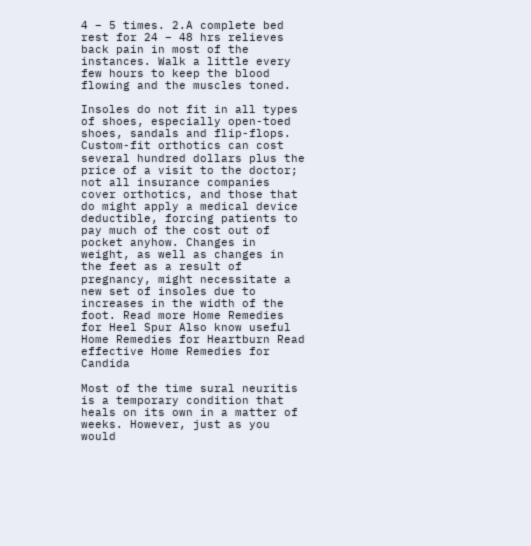4 – 5 times. 2.A complete bed rest for 24 – 48 hrs relieves back pain in most of the instances. Walk a little every few hours to keep the blood flowing and the muscles toned.

Insoles do not fit in all types of shoes, especially open-toed shoes, sandals and flip-flops. Custom-fit orthotics can cost several hundred dollars plus the price of a visit to the doctor; not all insurance companies cover orthotics, and those that do might apply a medical device deductible, forcing patients to pay much of the cost out of pocket anyhow. Changes in weight, as well as changes in the feet as a result of pregnancy, might necessitate a new set of insoles due to increases in the width of the foot. Read more Home Remedies for Heel Spur Also know useful Home Remedies for Heartburn Read effective Home Remedies for Candida

Most of the time sural neuritis is a temporary condition that heals on its own in a matter of weeks. However, just as you would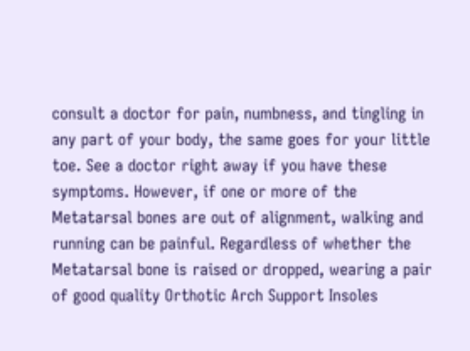consult a doctor for pain, numbness, and tingling in any part of your body, the same goes for your little toe. See a doctor right away if you have these symptoms. However, if one or more of the Metatarsal bones are out of alignment, walking and running can be painful. Regardless of whether the Metatarsal bone is raised or dropped, wearing a pair of good quality Orthotic Arch Support Insoles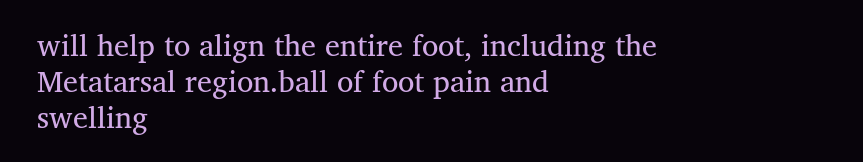will help to align the entire foot, including the Metatarsal region.ball of foot pain and swelling